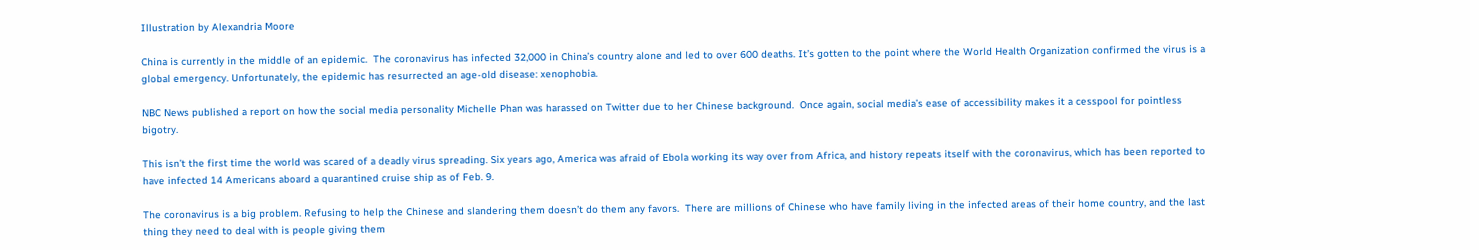Illustration by Alexandria Moore

China is currently in the middle of an epidemic.  The coronavirus has infected 32,000 in China’s country alone and led to over 600 deaths. It’s gotten to the point where the World Health Organization confirmed the virus is a global emergency. Unfortunately, the epidemic has resurrected an age-old disease: xenophobia.

NBC News published a report on how the social media personality Michelle Phan was harassed on Twitter due to her Chinese background.  Once again, social media’s ease of accessibility makes it a cesspool for pointless bigotry.

This isn’t the first time the world was scared of a deadly virus spreading. Six years ago, America was afraid of Ebola working its way over from Africa, and history repeats itself with the coronavirus, which has been reported to have infected 14 Americans aboard a quarantined cruise ship as of Feb. 9.

The coronavirus is a big problem. Refusing to help the Chinese and slandering them doesn’t do them any favors.  There are millions of Chinese who have family living in the infected areas of their home country, and the last thing they need to deal with is people giving them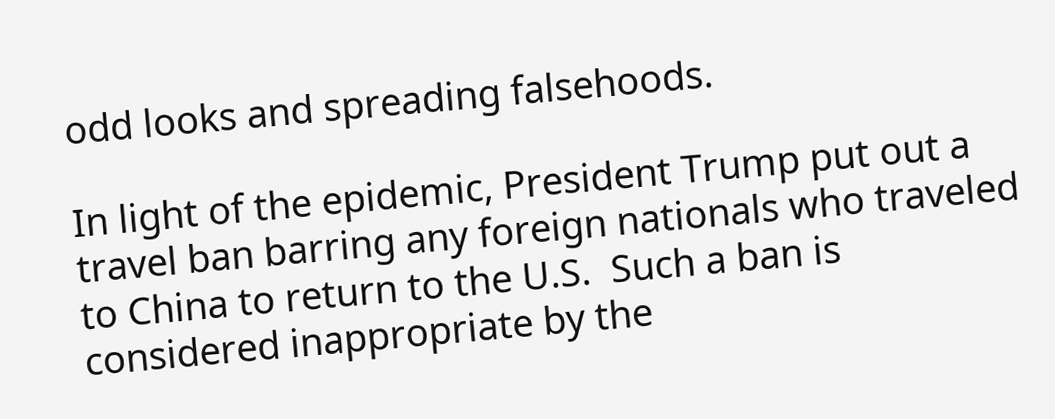odd looks and spreading falsehoods.

In light of the epidemic, President Trump put out a travel ban barring any foreign nationals who traveled to China to return to the U.S.  Such a ban is considered inappropriate by the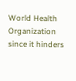World Health Organization since it hinders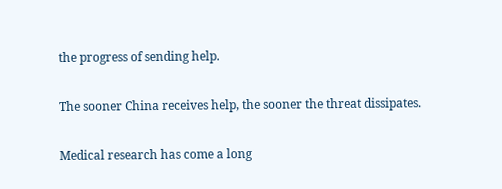the progress of sending help.

The sooner China receives help, the sooner the threat dissipates.

Medical research has come a long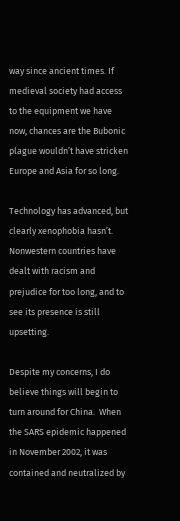way since ancient times. If medieval society had access to the equipment we have now, chances are the Bubonic plague wouldn’t have stricken Europe and Asia for so long.

Technology has advanced, but clearly xenophobia hasn’t. Nonwestern countries have dealt with racism and prejudice for too long, and to see its presence is still upsetting.

Despite my concerns, I do believe things will begin to turn around for China.  When the SARS epidemic happened in November 2002, it was contained and neutralized by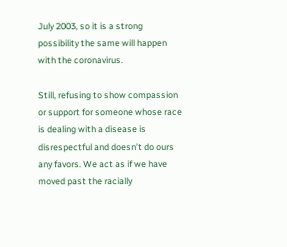July 2003, so it is a strong possibility the same will happen with the coronavirus.

Still, refusing to show compassion or support for someone whose race is dealing with a disease is disrespectful and doesn’t do ours any favors. We act as if we have moved past the racially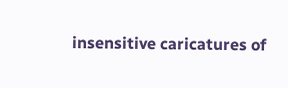insensitive caricatures of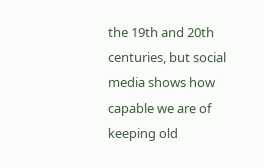the 19th and 20th centuries, but social media shows how capable we are of keeping old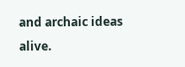and archaic ideas alive.